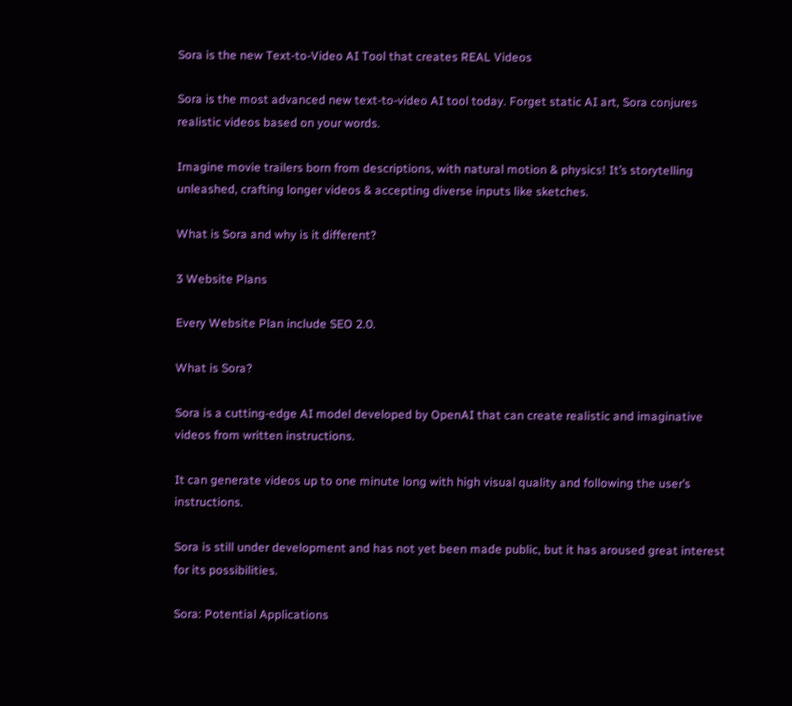Sora is the new Text-to-Video AI Tool that creates REAL Videos

Sora is the most advanced new text-to-video AI tool today. Forget static AI art, Sora conjures realistic videos based on your words.

Imagine movie trailers born from descriptions, with natural motion & physics! It’s storytelling unleashed, crafting longer videos & accepting diverse inputs like sketches.

What is Sora and why is it different?

3 Website Plans

Every Website Plan include SEO 2.0.

What is Sora?

Sora is a cutting-edge AI model developed by OpenAI that can create realistic and imaginative videos from written instructions.

It can generate videos up to one minute long with high visual quality and following the user’s instructions.

Sora is still under development and has not yet been made public, but it has aroused great interest for its possibilities.

Sora: Potential Applications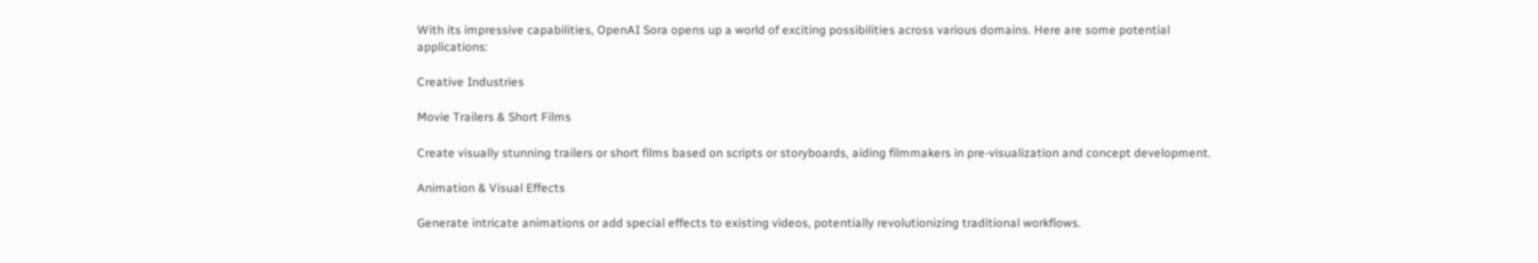With its impressive capabilities, OpenAI Sora opens up a world of exciting possibilities across various domains. Here are some potential applications:

Creative Industries

Movie Trailers & Short Films

Create visually stunning trailers or short films based on scripts or storyboards, aiding filmmakers in pre-visualization and concept development.

Animation & Visual Effects

Generate intricate animations or add special effects to existing videos, potentially revolutionizing traditional workflows.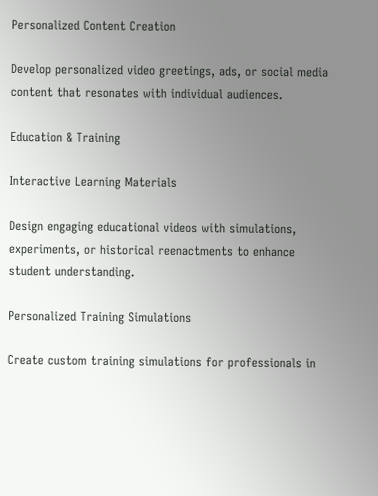Personalized Content Creation

Develop personalized video greetings, ads, or social media content that resonates with individual audiences.

Education & Training

Interactive Learning Materials

Design engaging educational videos with simulations, experiments, or historical reenactments to enhance student understanding.

Personalized Training Simulations

Create custom training simulations for professionals in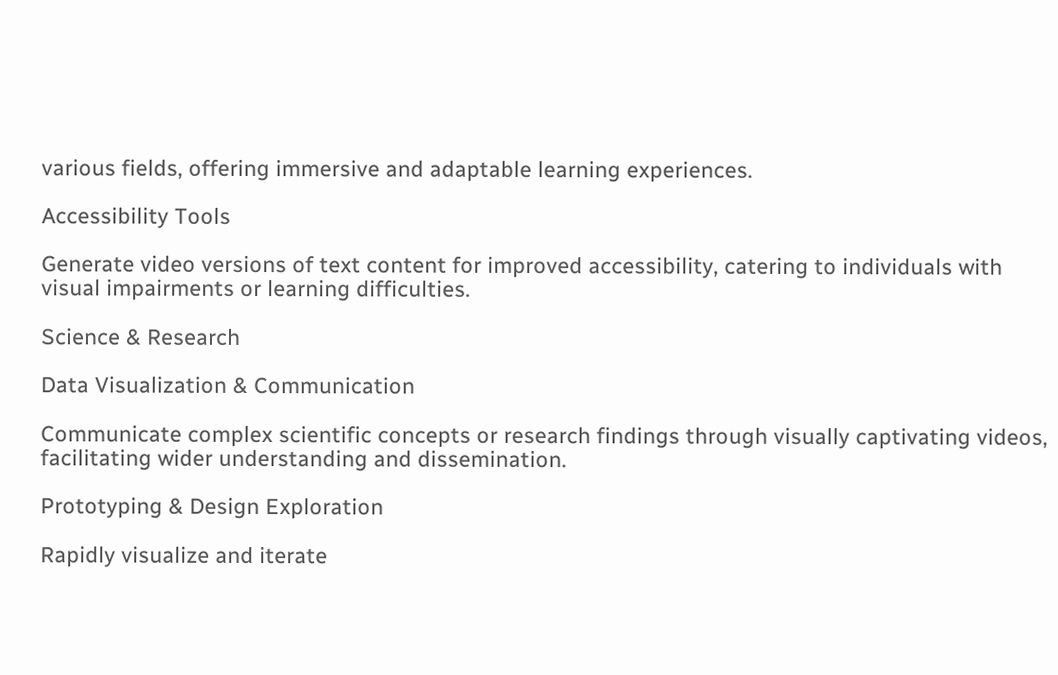various fields, offering immersive and adaptable learning experiences.

Accessibility Tools

Generate video versions of text content for improved accessibility, catering to individuals with visual impairments or learning difficulties.

Science & Research

Data Visualization & Communication

Communicate complex scientific concepts or research findings through visually captivating videos, facilitating wider understanding and dissemination.

Prototyping & Design Exploration

Rapidly visualize and iterate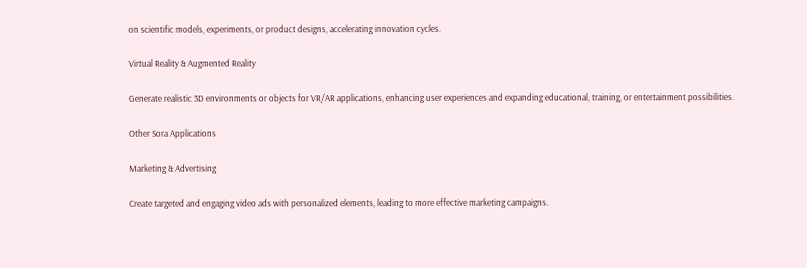on scientific models, experiments, or product designs, accelerating innovation cycles.

Virtual Reality & Augmented Reality

Generate realistic 3D environments or objects for VR/AR applications, enhancing user experiences and expanding educational, training, or entertainment possibilities.

Other Sora Applications

Marketing & Advertising

Create targeted and engaging video ads with personalized elements, leading to more effective marketing campaigns.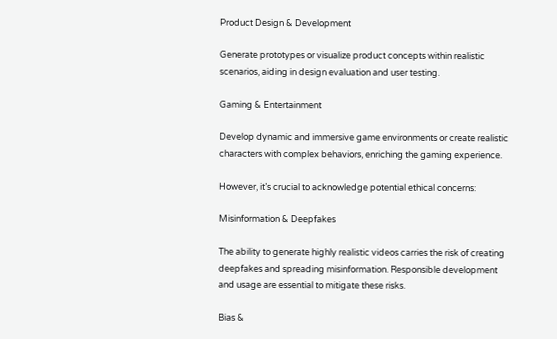Product Design & Development

Generate prototypes or visualize product concepts within realistic scenarios, aiding in design evaluation and user testing.

Gaming & Entertainment

Develop dynamic and immersive game environments or create realistic characters with complex behaviors, enriching the gaming experience.

However, it’s crucial to acknowledge potential ethical concerns:

Misinformation & Deepfakes

The ability to generate highly realistic videos carries the risk of creating deepfakes and spreading misinformation. Responsible development and usage are essential to mitigate these risks.

Bias &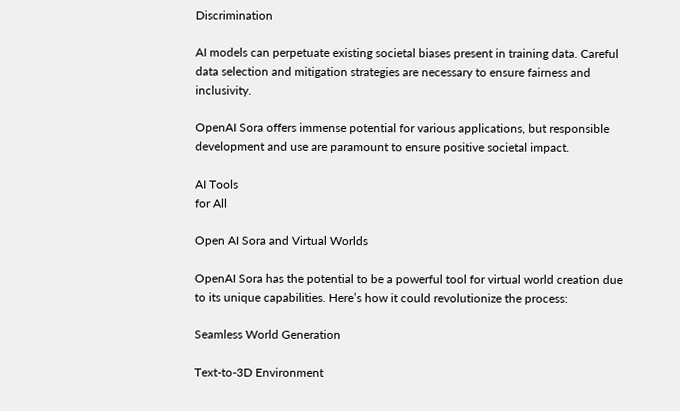Discrimination

AI models can perpetuate existing societal biases present in training data. Careful data selection and mitigation strategies are necessary to ensure fairness and inclusivity.

OpenAI Sora offers immense potential for various applications, but responsible development and use are paramount to ensure positive societal impact.

AI Tools
for All

Open AI Sora and Virtual Worlds

OpenAI Sora has the potential to be a powerful tool for virtual world creation due to its unique capabilities. Here’s how it could revolutionize the process:

Seamless World Generation

Text-to-3D Environment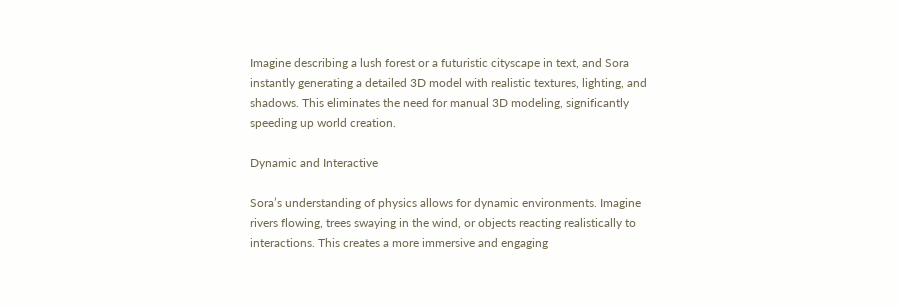Imagine describing a lush forest or a futuristic cityscape in text, and Sora instantly generating a detailed 3D model with realistic textures, lighting, and shadows. This eliminates the need for manual 3D modeling, significantly speeding up world creation.

Dynamic and Interactive

Sora’s understanding of physics allows for dynamic environments. Imagine rivers flowing, trees swaying in the wind, or objects reacting realistically to interactions. This creates a more immersive and engaging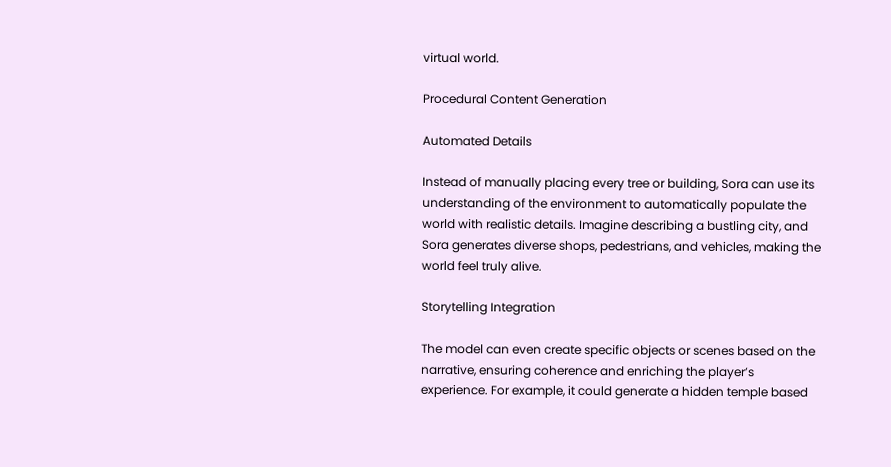virtual world.

Procedural Content Generation

Automated Details

Instead of manually placing every tree or building, Sora can use its understanding of the environment to automatically populate the world with realistic details. Imagine describing a bustling city, and Sora generates diverse shops, pedestrians, and vehicles, making the world feel truly alive.

Storytelling Integration

The model can even create specific objects or scenes based on the narrative, ensuring coherence and enriching the player’s experience. For example, it could generate a hidden temple based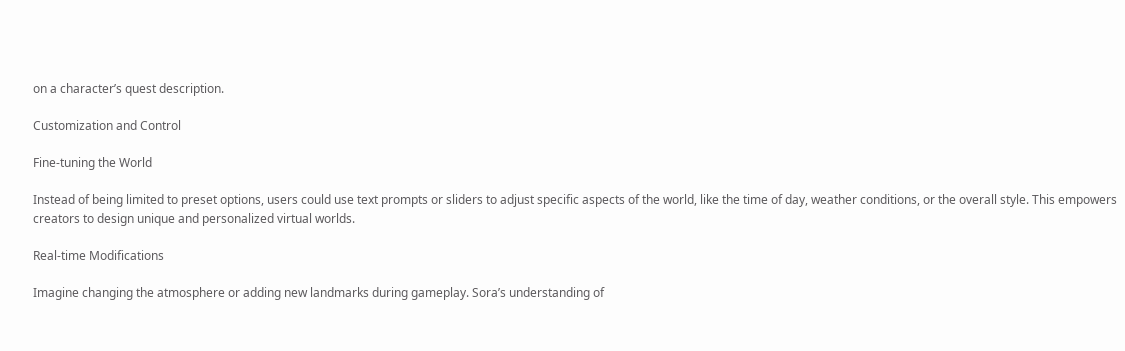on a character’s quest description.

Customization and Control

Fine-tuning the World

Instead of being limited to preset options, users could use text prompts or sliders to adjust specific aspects of the world, like the time of day, weather conditions, or the overall style. This empowers creators to design unique and personalized virtual worlds.

Real-time Modifications

Imagine changing the atmosphere or adding new landmarks during gameplay. Sora’s understanding of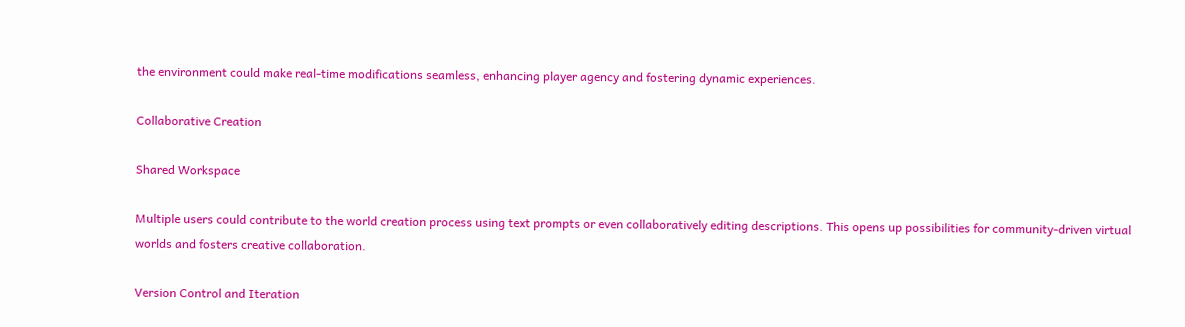the environment could make real-time modifications seamless, enhancing player agency and fostering dynamic experiences.

Collaborative Creation

Shared Workspace

Multiple users could contribute to the world creation process using text prompts or even collaboratively editing descriptions. This opens up possibilities for community-driven virtual worlds and fosters creative collaboration.

Version Control and Iteration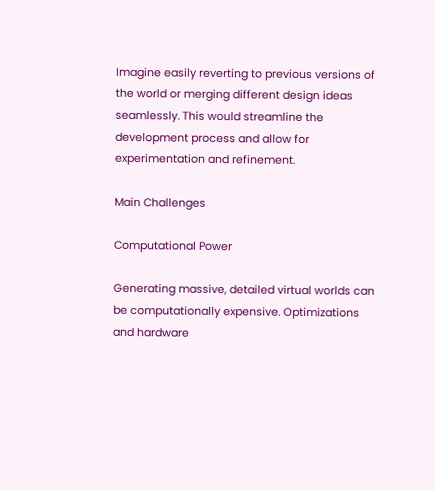Imagine easily reverting to previous versions of the world or merging different design ideas seamlessly. This would streamline the development process and allow for experimentation and refinement.

Main Challenges

Computational Power

Generating massive, detailed virtual worlds can be computationally expensive. Optimizations and hardware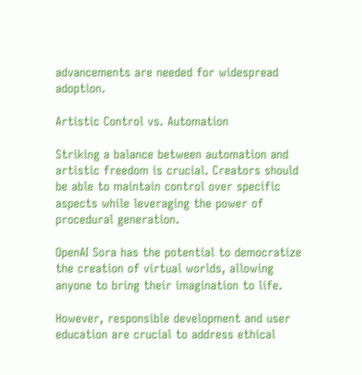advancements are needed for widespread adoption.

Artistic Control vs. Automation

Striking a balance between automation and artistic freedom is crucial. Creators should be able to maintain control over specific aspects while leveraging the power of procedural generation.

OpenAI Sora has the potential to democratize the creation of virtual worlds, allowing anyone to bring their imagination to life.

However, responsible development and user education are crucial to address ethical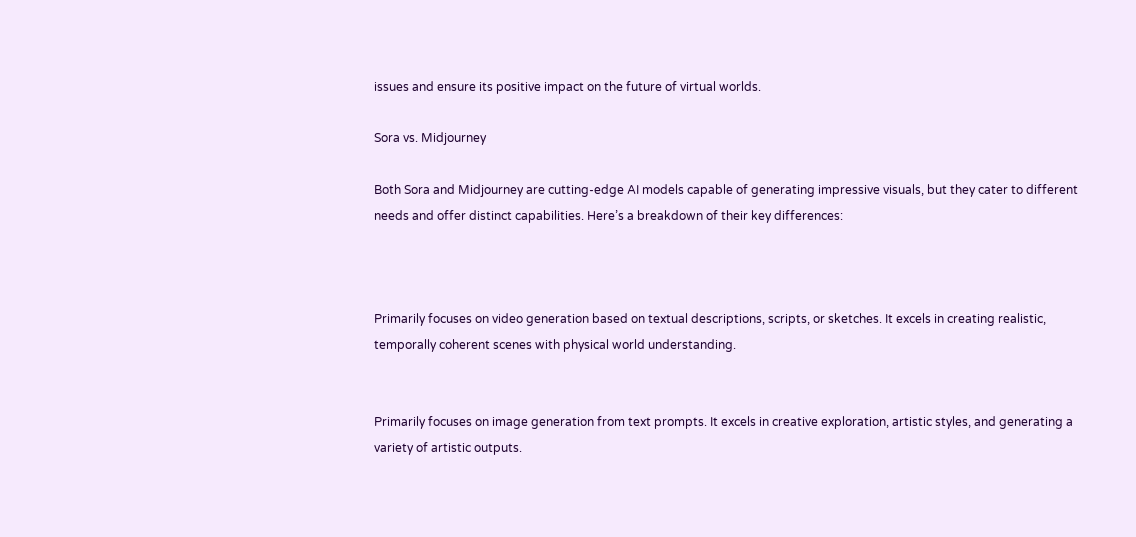issues and ensure its positive impact on the future of virtual worlds.

Sora vs. Midjourney

Both Sora and Midjourney are cutting-edge AI models capable of generating impressive visuals, but they cater to different needs and offer distinct capabilities. Here’s a breakdown of their key differences:



Primarily focuses on video generation based on textual descriptions, scripts, or sketches. It excels in creating realistic, temporally coherent scenes with physical world understanding.


Primarily focuses on image generation from text prompts. It excels in creative exploration, artistic styles, and generating a variety of artistic outputs.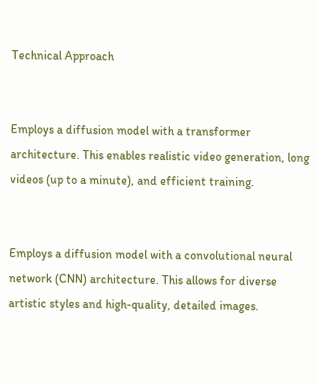Technical Approach


Employs a diffusion model with a transformer architecture. This enables realistic video generation, long videos (up to a minute), and efficient training.


Employs a diffusion model with a convolutional neural network (CNN) architecture. This allows for diverse artistic styles and high-quality, detailed images.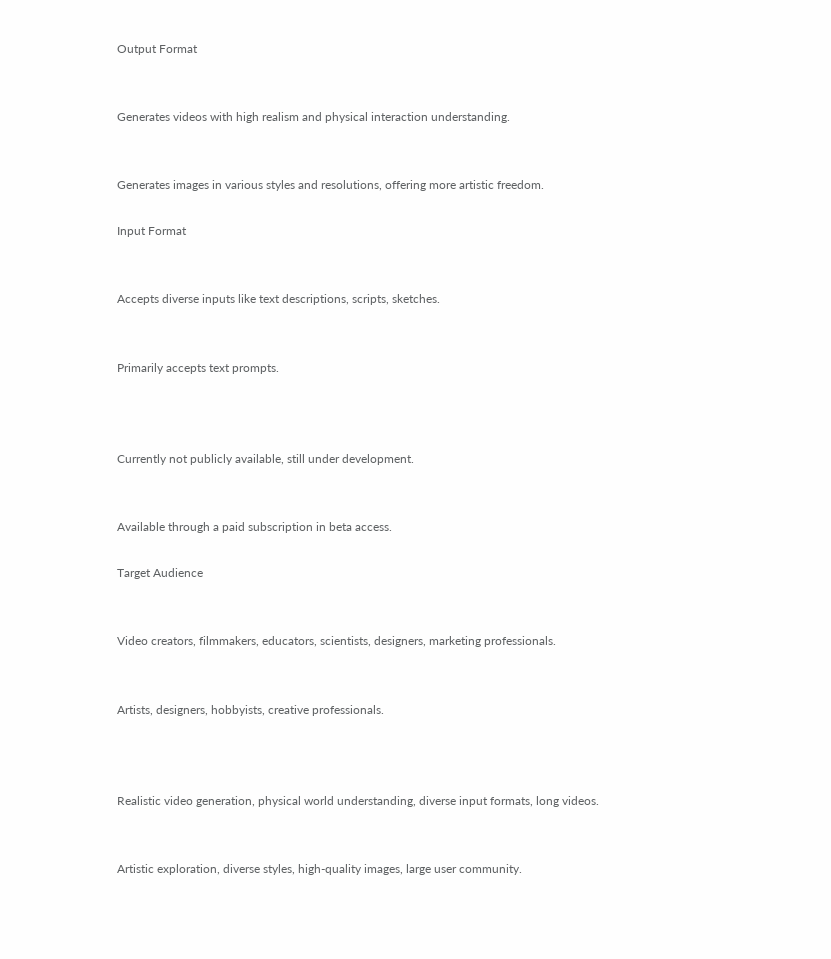Output Format


Generates videos with high realism and physical interaction understanding.


Generates images in various styles and resolutions, offering more artistic freedom.

Input Format


Accepts diverse inputs like text descriptions, scripts, sketches.


Primarily accepts text prompts.



Currently not publicly available, still under development.


Available through a paid subscription in beta access.

Target Audience


Video creators, filmmakers, educators, scientists, designers, marketing professionals.


Artists, designers, hobbyists, creative professionals.



Realistic video generation, physical world understanding, diverse input formats, long videos.


Artistic exploration, diverse styles, high-quality images, large user community.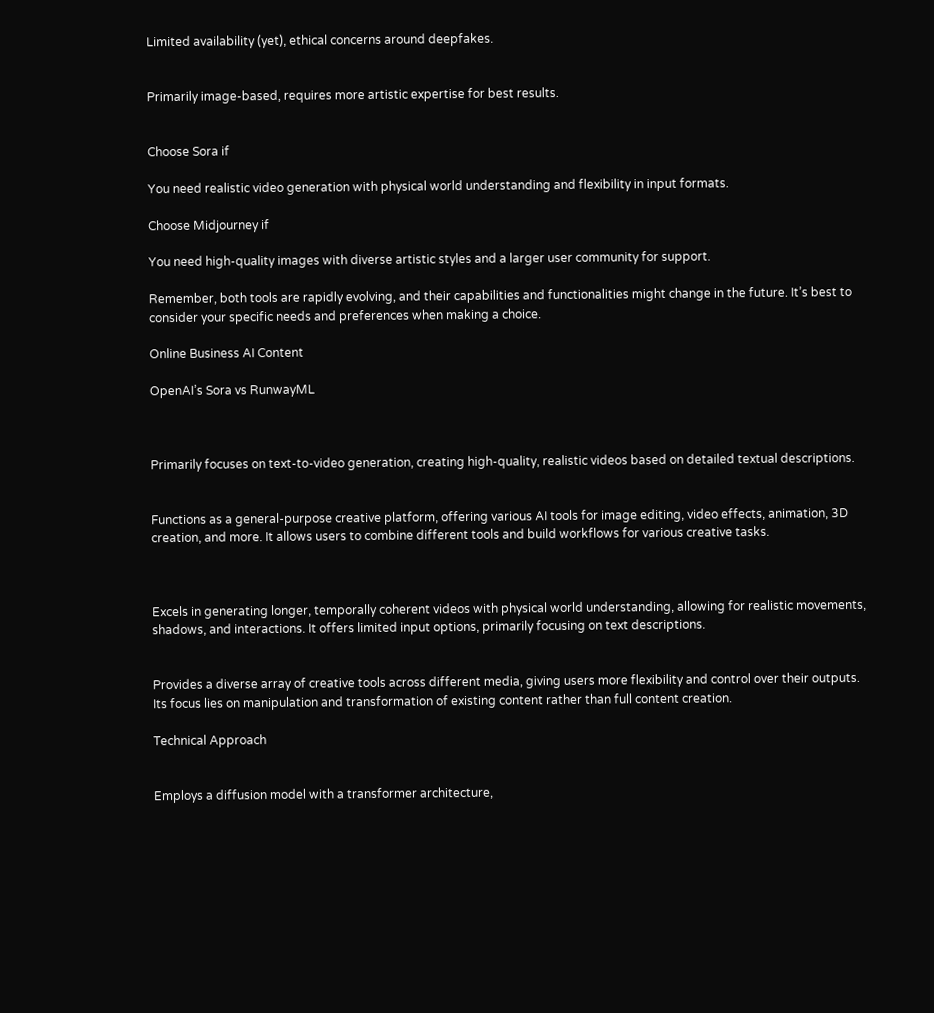Limited availability (yet), ethical concerns around deepfakes.


Primarily image-based, requires more artistic expertise for best results.


Choose Sora if

You need realistic video generation with physical world understanding and flexibility in input formats.

Choose Midjourney if

You need high-quality images with diverse artistic styles and a larger user community for support.

Remember, both tools are rapidly evolving, and their capabilities and functionalities might change in the future. It’s best to consider your specific needs and preferences when making a choice.

Online Business AI Content

OpenAI’s Sora vs RunwayML



Primarily focuses on text-to-video generation, creating high-quality, realistic videos based on detailed textual descriptions.


Functions as a general-purpose creative platform, offering various AI tools for image editing, video effects, animation, 3D creation, and more. It allows users to combine different tools and build workflows for various creative tasks.



Excels in generating longer, temporally coherent videos with physical world understanding, allowing for realistic movements, shadows, and interactions. It offers limited input options, primarily focusing on text descriptions.


Provides a diverse array of creative tools across different media, giving users more flexibility and control over their outputs. Its focus lies on manipulation and transformation of existing content rather than full content creation.

Technical Approach


Employs a diffusion model with a transformer architecture,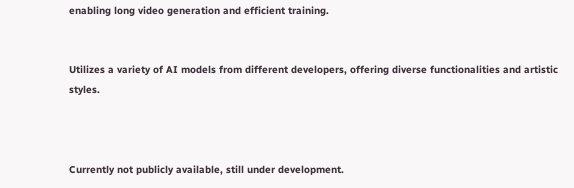enabling long video generation and efficient training.


Utilizes a variety of AI models from different developers, offering diverse functionalities and artistic styles.



Currently not publicly available, still under development.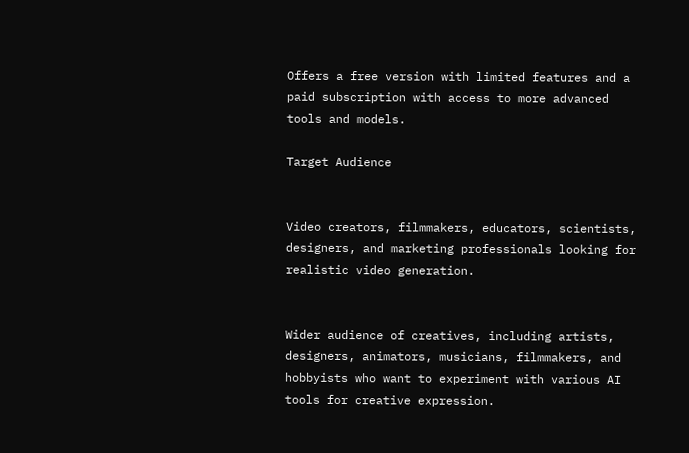Offers a free version with limited features and a paid subscription with access to more advanced tools and models.

Target Audience


Video creators, filmmakers, educators, scientists, designers, and marketing professionals looking for realistic video generation.


Wider audience of creatives, including artists, designers, animators, musicians, filmmakers, and hobbyists who want to experiment with various AI tools for creative expression.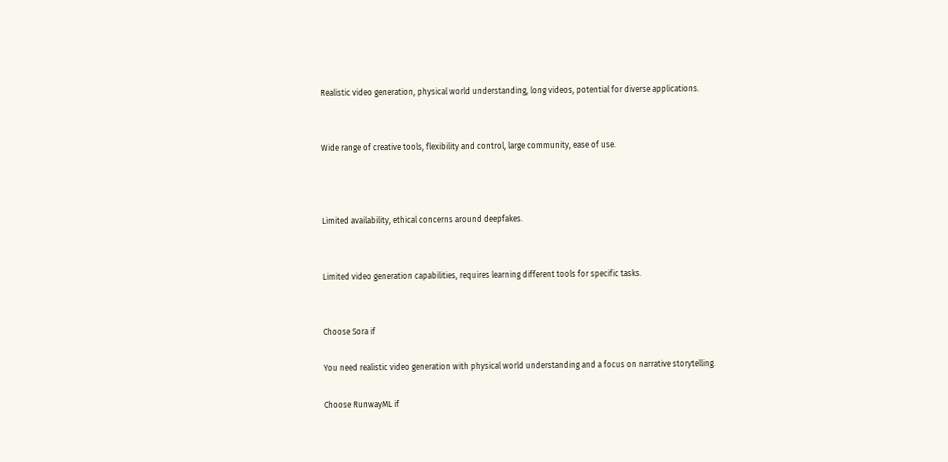Realistic video generation, physical world understanding, long videos, potential for diverse applications.


Wide range of creative tools, flexibility and control, large community, ease of use.



Limited availability, ethical concerns around deepfakes.


Limited video generation capabilities, requires learning different tools for specific tasks.


Choose Sora if

You need realistic video generation with physical world understanding and a focus on narrative storytelling.

Choose RunwayML if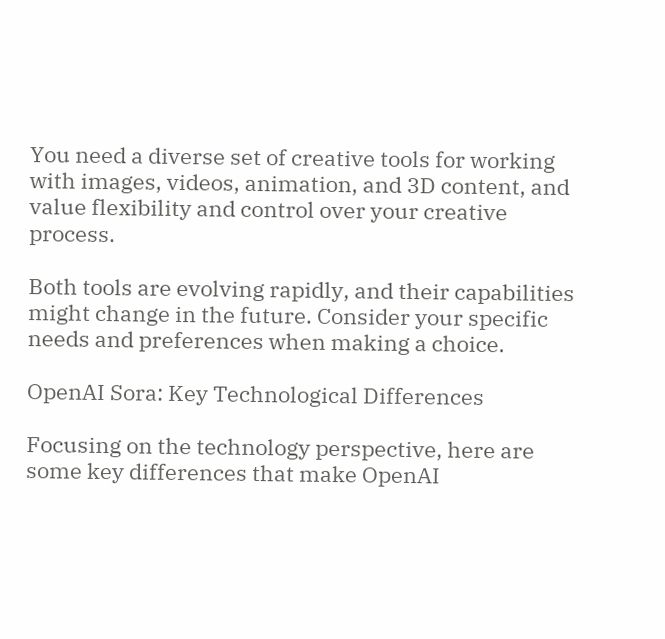You need a diverse set of creative tools for working with images, videos, animation, and 3D content, and value flexibility and control over your creative process.

Both tools are evolving rapidly, and their capabilities might change in the future. Consider your specific needs and preferences when making a choice.

OpenAI Sora: Key Technological Differences

Focusing on the technology perspective, here are some key differences that make OpenAI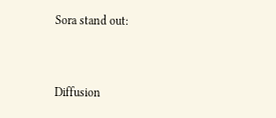Sora stand out:


Diffusion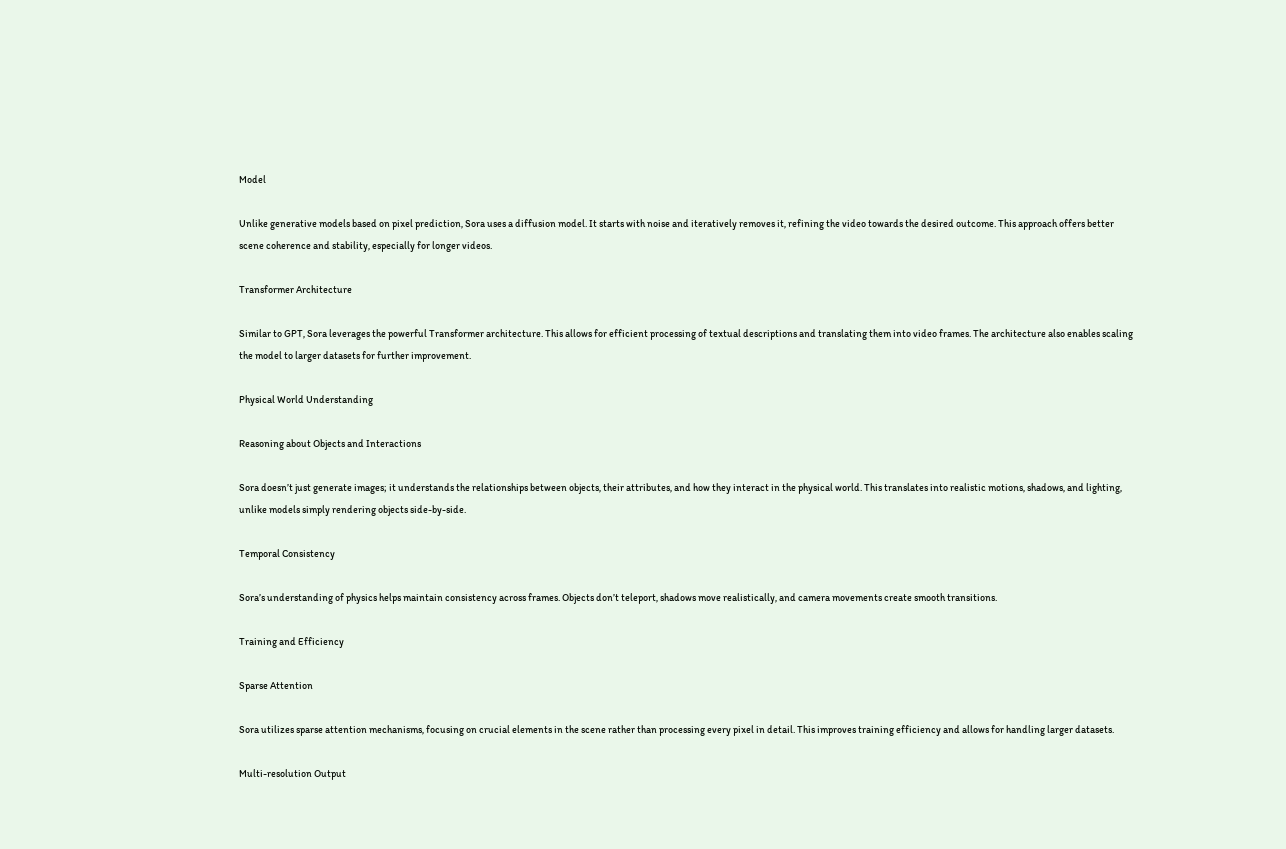Model

Unlike generative models based on pixel prediction, Sora uses a diffusion model. It starts with noise and iteratively removes it, refining the video towards the desired outcome. This approach offers better scene coherence and stability, especially for longer videos.

Transformer Architecture

Similar to GPT, Sora leverages the powerful Transformer architecture. This allows for efficient processing of textual descriptions and translating them into video frames. The architecture also enables scaling the model to larger datasets for further improvement.

Physical World Understanding

Reasoning about Objects and Interactions

Sora doesn’t just generate images; it understands the relationships between objects, their attributes, and how they interact in the physical world. This translates into realistic motions, shadows, and lighting, unlike models simply rendering objects side-by-side.

Temporal Consistency

Sora’s understanding of physics helps maintain consistency across frames. Objects don’t teleport, shadows move realistically, and camera movements create smooth transitions.

Training and Efficiency

Sparse Attention

Sora utilizes sparse attention mechanisms, focusing on crucial elements in the scene rather than processing every pixel in detail. This improves training efficiency and allows for handling larger datasets.

Multi-resolution Output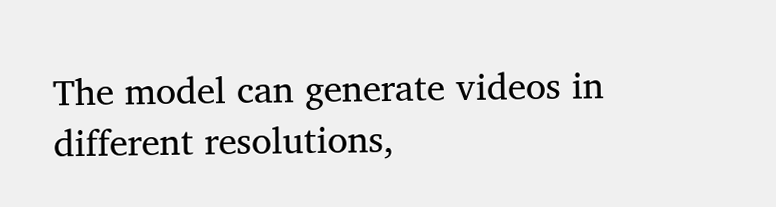The model can generate videos in different resolutions,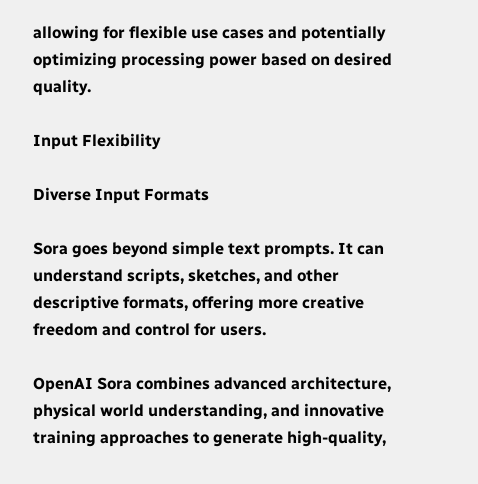allowing for flexible use cases and potentially optimizing processing power based on desired quality.

Input Flexibility

Diverse Input Formats

Sora goes beyond simple text prompts. It can understand scripts, sketches, and other descriptive formats, offering more creative freedom and control for users.

OpenAI Sora combines advanced architecture, physical world understanding, and innovative training approaches to generate high-quality,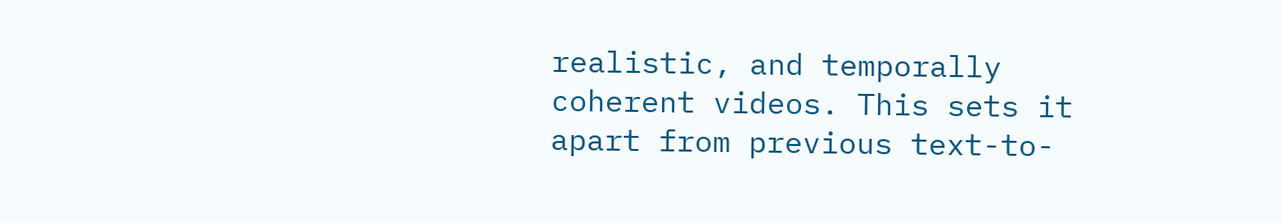realistic, and temporally coherent videos. This sets it apart from previous text-to-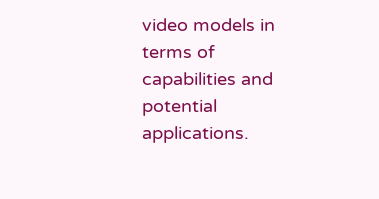video models in terms of capabilities and potential applications.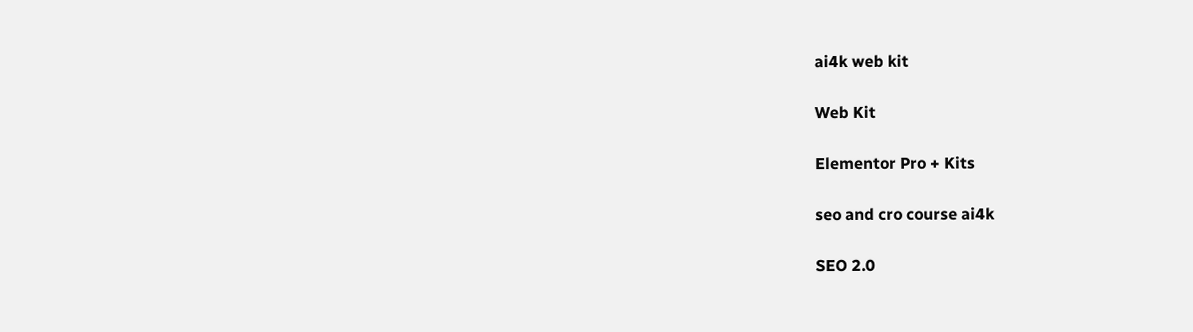ai4k web kit

Web Kit

Elementor Pro + Kits

seo and cro course ai4k

SEO 2.0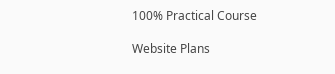100% Practical Course

Website Plans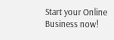Start your Online Business now!